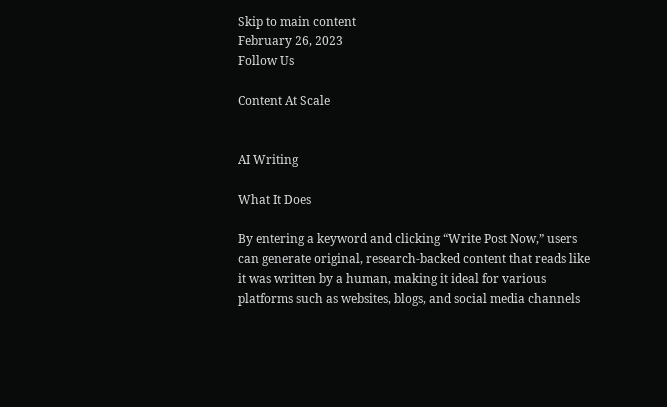Skip to main content
February 26, 2023
Follow Us

Content At Scale


AI Writing

What It Does

By entering a keyword and clicking “Write Post Now,” users can generate original, research-backed content that reads like it was written by a human, making it ideal for various platforms such as websites, blogs, and social media channels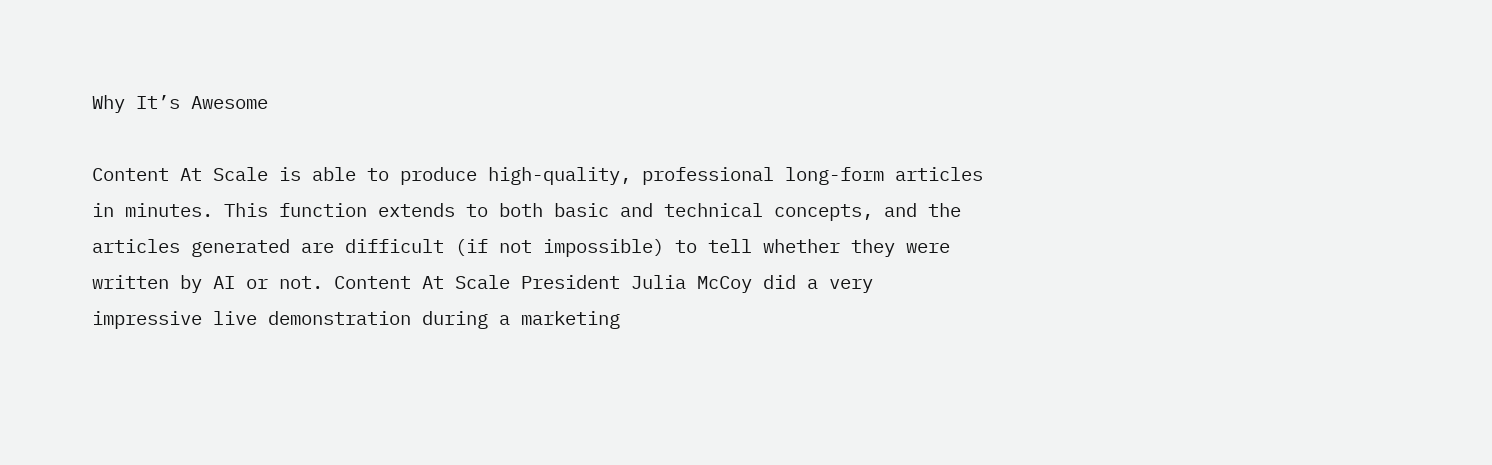Why It’s Awesome

Content At Scale is able to produce high-quality, professional long-form articles in minutes. This function extends to both basic and technical concepts, and the articles generated are difficult (if not impossible) to tell whether they were written by AI or not. Content At Scale President Julia McCoy did a very impressive live demonstration during a marketing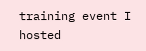training event I hosted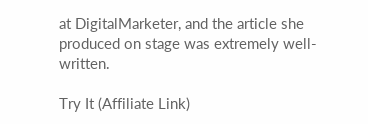at DigitalMarketer, and the article she produced on stage was extremely well-written.

Try It (Affiliate Link)